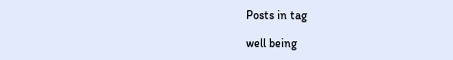Posts in tag

well being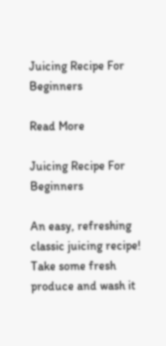Juicing Recipe For Beginners

Read More

Juicing Recipe For Beginners

An easy, refreshing classic juicing recipe! Take some fresh produce and wash it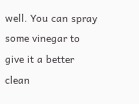well. You can spray some vinegar to give it a better clean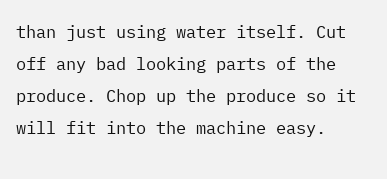than just using water itself. Cut off any bad looking parts of the produce. Chop up the produce so it will fit into the machine easy.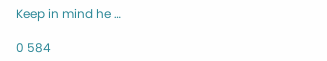Keep in mind he …

0 584